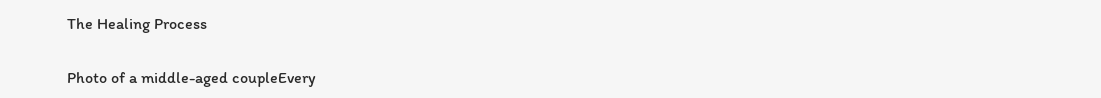The Healing Process

Photo of a middle-aged coupleEvery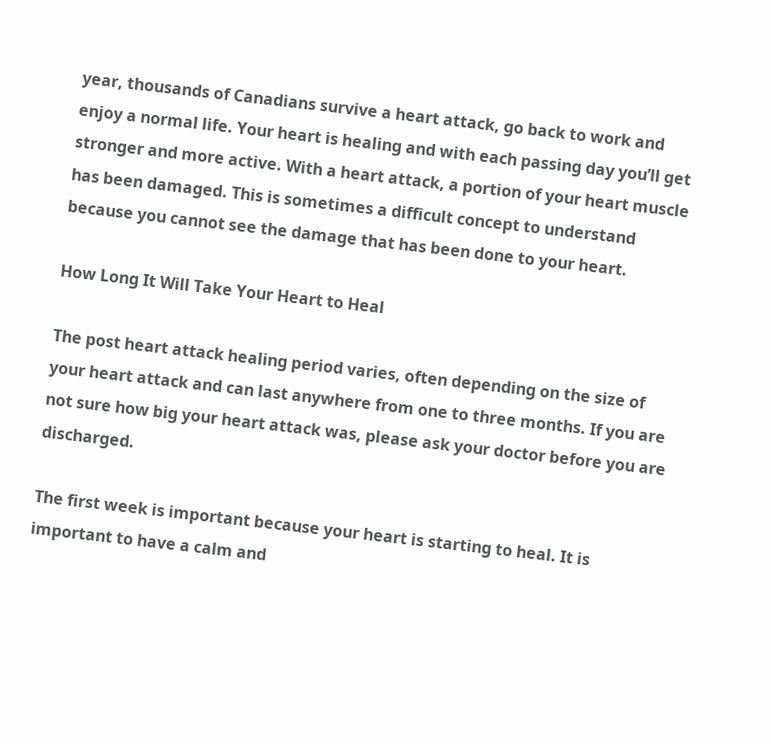year, thousands of Canadians survive a heart attack, go back to work and enjoy a normal life. Your heart is healing and with each passing day you’ll get stronger and more active. With a heart attack, a portion of your heart muscle has been damaged. This is sometimes a difficult concept to understand because you cannot see the damage that has been done to your heart.

How Long It Will Take Your Heart to Heal

The post heart attack healing period varies, often depending on the size of your heart attack and can last anywhere from one to three months. If you are not sure how big your heart attack was, please ask your doctor before you are discharged.

The first week is important because your heart is starting to heal. It is important to have a calm and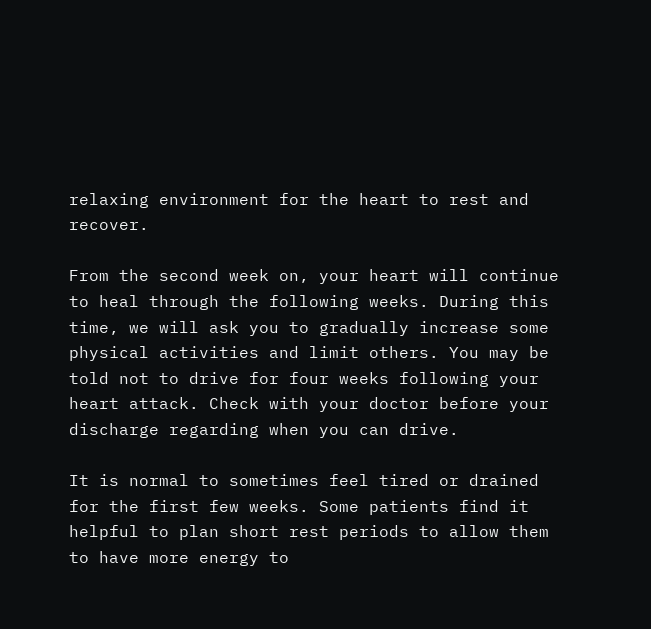relaxing environment for the heart to rest and recover.

From the second week on, your heart will continue to heal through the following weeks. During this time, we will ask you to gradually increase some physical activities and limit others. You may be told not to drive for four weeks following your heart attack. Check with your doctor before your discharge regarding when you can drive.

It is normal to sometimes feel tired or drained for the first few weeks. Some patients find it helpful to plan short rest periods to allow them to have more energy to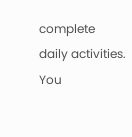complete daily activities. You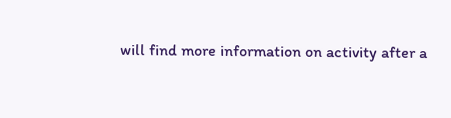will find more information on activity after a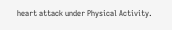heart attack under Physical Activity.